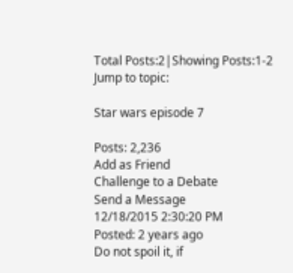Total Posts:2|Showing Posts:1-2
Jump to topic:

Star wars episode 7

Posts: 2,236
Add as Friend
Challenge to a Debate
Send a Message
12/18/2015 2:30:20 PM
Posted: 2 years ago
Do not spoil it, if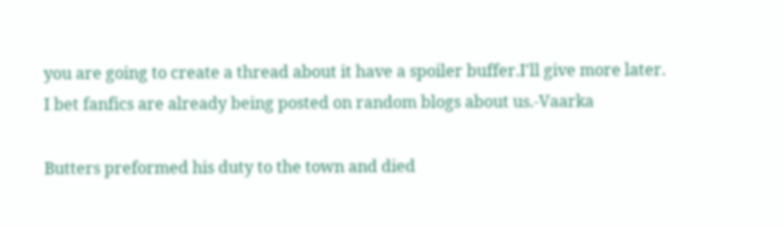you are going to create a thread about it have a spoiler buffer.I'll give more later.
I bet fanfics are already being posted on random blogs about us.-Vaarka

Butters preformed his duty to the town and died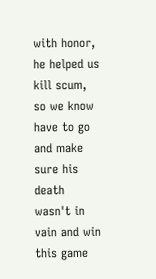with honor, he helped us kill scum, so we know have to go and make sure his death wasn't in vain and win this game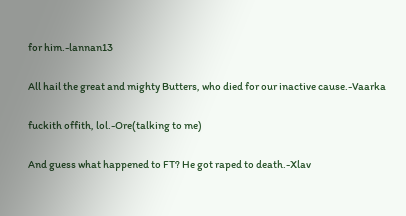for him.-lannan13

All hail the great and mighty Butters, who died for our inactive cause.-Vaarka

fuckith offith, lol.-Ore(talking to me)

And guess what happened to FT? He got raped to death.-Xlav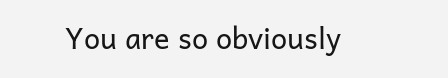You are so obviously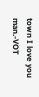town I love you man.-VOT